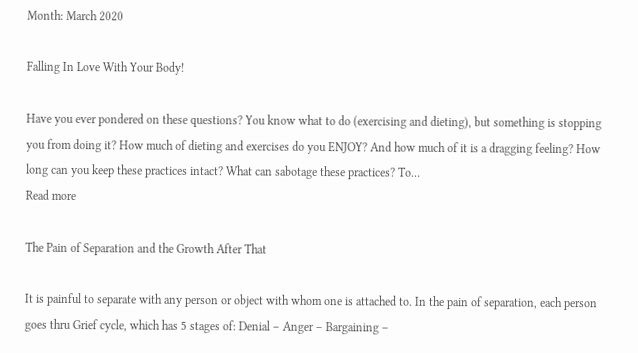Month: March 2020

Falling In Love With Your Body!

Have you ever pondered on these questions? You know what to do (exercising and dieting), but something is stopping you from doing it? How much of dieting and exercises do you ENJOY? And how much of it is a dragging feeling? How long can you keep these practices intact? What can sabotage these practices? To…
Read more

The Pain of Separation and the Growth After That

It is painful to separate with any person or object with whom one is attached to. In the pain of separation, each person goes thru Grief cycle, which has 5 stages of: Denial – Anger – Bargaining –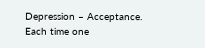Depression – Acceptance. Each time one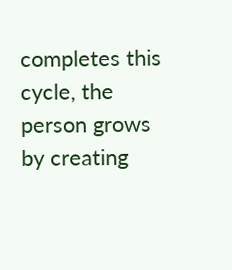completes this cycle, the person grows by creating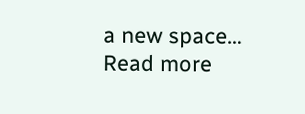a new space…
Read more